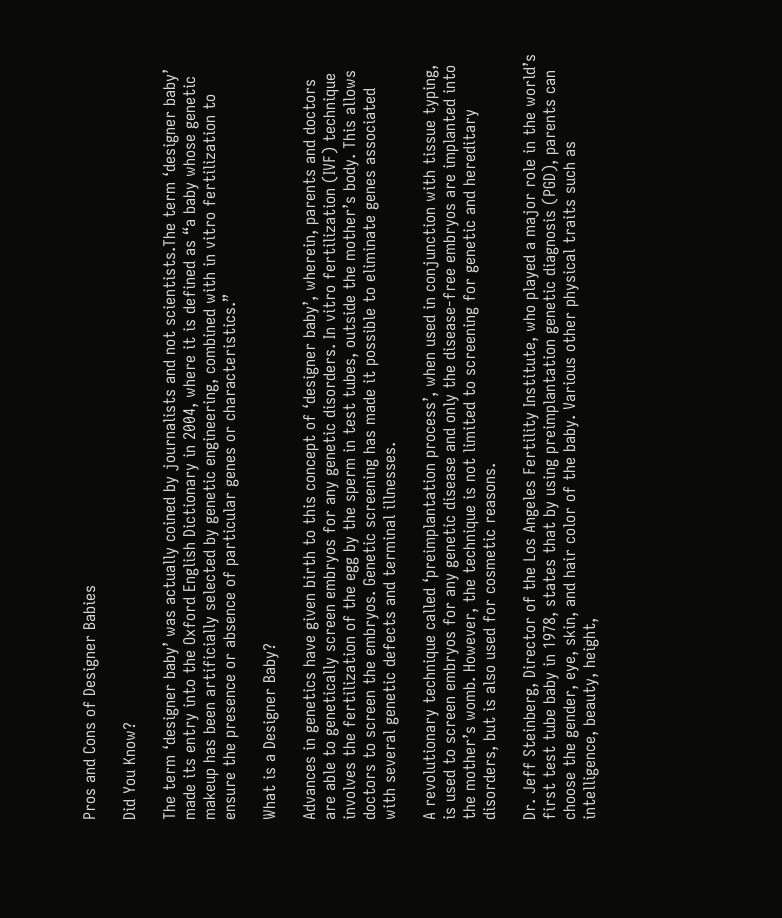Pros and Cons of Designer Babies

Did You Know?

The term ‘designer baby’ was actually coined by journalists and not scientists.The term ‘designer baby’ made its entry into the Oxford English Dictionary in 2004, where it is defined as “a baby whose genetic makeup has been artificially selected by genetic engineering, combined with in vitro fertilization to ensure the presence or absence of particular genes or characteristics.”

What is a Designer Baby?

Advances in genetics have given birth to this concept of ‘designer baby’, wherein, parents and doctors are able to genetically screen embryos for any genetic disorders. In vitro fertilization (IVF) technique involves the fertilization of the egg by the sperm in test tubes, outside the mother’s body. This allows doctors to screen the embryos. Genetic screening has made it possible to eliminate genes associated with several genetic defects and terminal illnesses.

A revolutionary technique called ‘preimplantation process’, when used in conjunction with tissue typing, is used to screen embryos for any genetic disease and only the disease-free embryos are implanted into the mother’s womb. However, the technique is not limited to screening for genetic and hereditary disorders, but is also used for cosmetic reasons.

Dr. Jeff Steinberg, Director of the Los Angeles Fertility Institute, who played a major role in the world’s first test tube baby in 1978, states that by using preimplantation genetic diagnosis (PGD), parents can choose the gender, eye, skin, and hair color of the baby. Various other physical traits such as intelligence, beauty, height,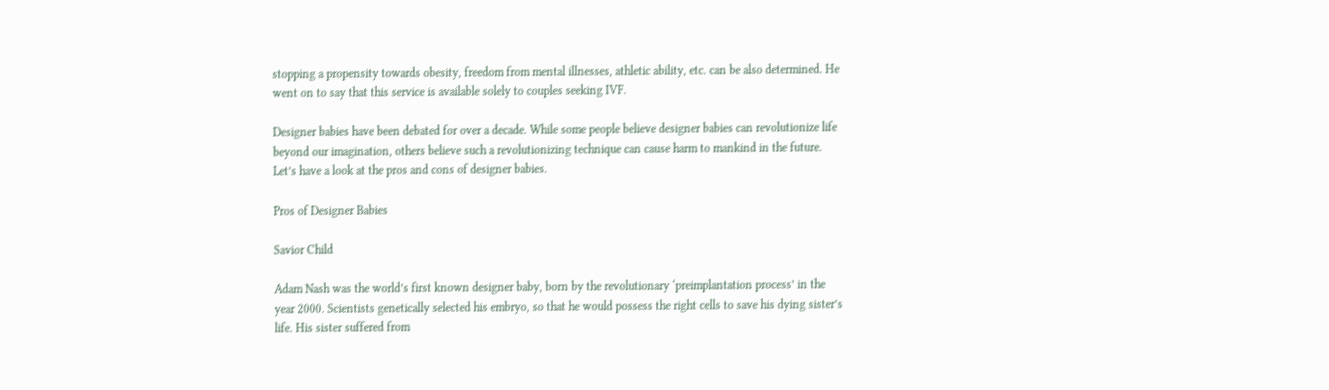stopping a propensity towards obesity, freedom from mental illnesses, athletic ability, etc. can be also determined. He went on to say that this service is available solely to couples seeking IVF.

Designer babies have been debated for over a decade. While some people believe designer babies can revolutionize life beyond our imagination, others believe such a revolutionizing technique can cause harm to mankind in the future. Let’s have a look at the pros and cons of designer babies.

Pros of Designer Babies

Savior Child

Adam Nash was the world’s first known designer baby, born by the revolutionary ‘preimplantation process’ in the year 2000. Scientists genetically selected his embryo, so that he would possess the right cells to save his dying sister’s life. His sister suffered from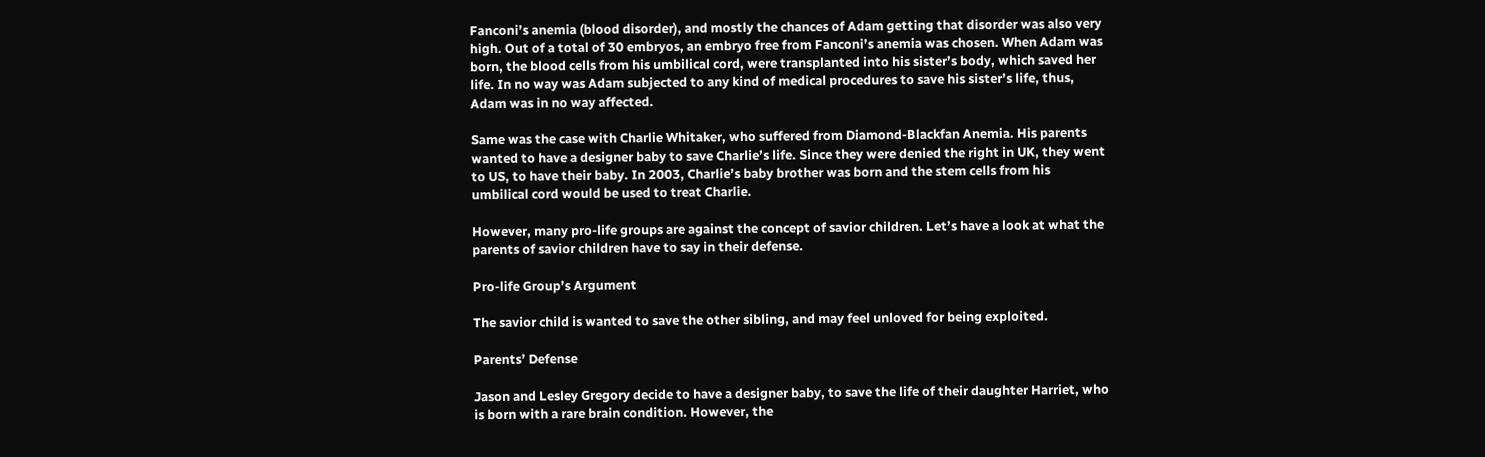Fanconi’s anemia (blood disorder), and mostly the chances of Adam getting that disorder was also very high. Out of a total of 30 embryos, an embryo free from Fanconi’s anemia was chosen. When Adam was born, the blood cells from his umbilical cord, were transplanted into his sister’s body, which saved her life. In no way was Adam subjected to any kind of medical procedures to save his sister’s life, thus, Adam was in no way affected.

Same was the case with Charlie Whitaker, who suffered from Diamond-Blackfan Anemia. His parents wanted to have a designer baby to save Charlie’s life. Since they were denied the right in UK, they went to US, to have their baby. In 2003, Charlie’s baby brother was born and the stem cells from his umbilical cord would be used to treat Charlie.

However, many pro-life groups are against the concept of savior children. Let’s have a look at what the parents of savior children have to say in their defense.

Pro-life Group’s Argument

The savior child is wanted to save the other sibling, and may feel unloved for being exploited.

Parents’ Defense

Jason and Lesley Gregory decide to have a designer baby, to save the life of their daughter Harriet, who is born with a rare brain condition. However, the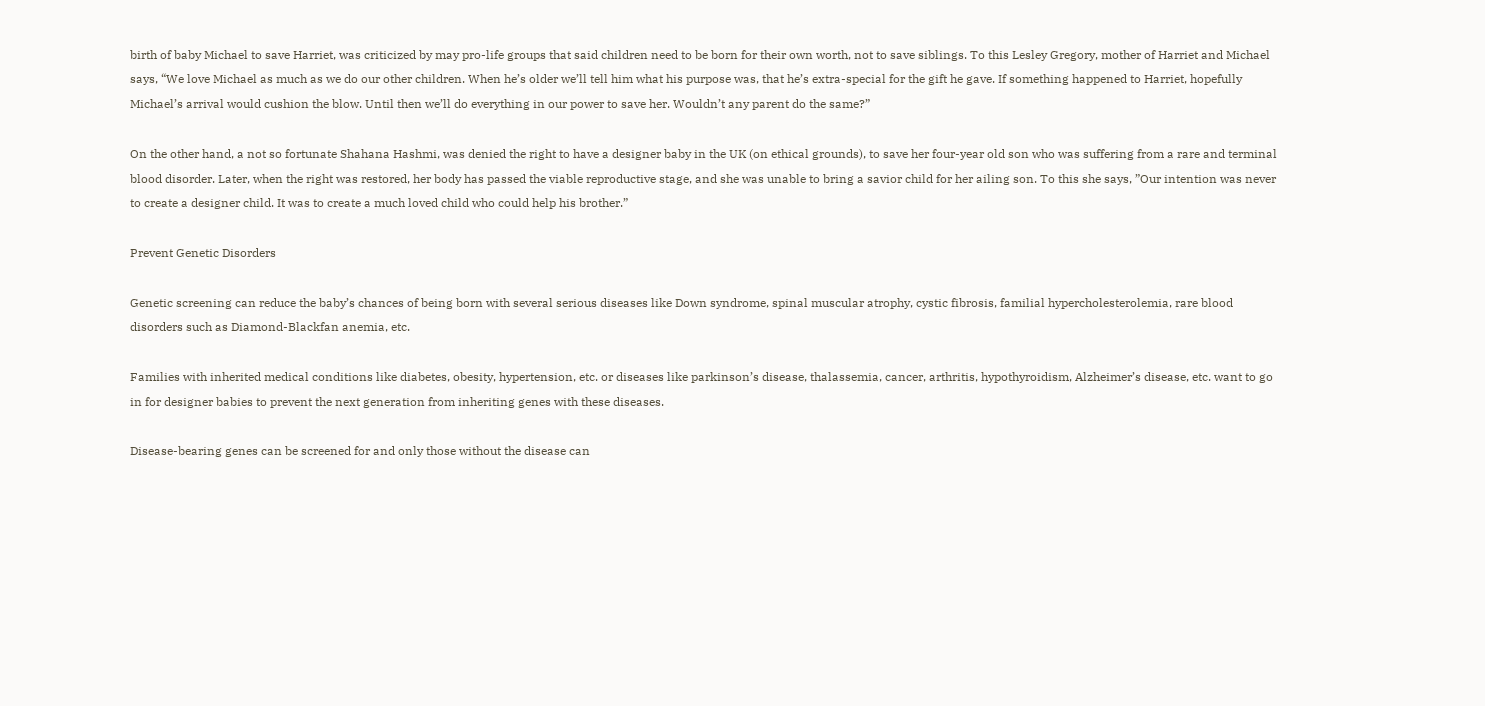birth of baby Michael to save Harriet, was criticized by may pro-life groups that said children need to be born for their own worth, not to save siblings. To this Lesley Gregory, mother of Harriet and Michael says, “We love Michael as much as we do our other children. When he’s older we’ll tell him what his purpose was, that he’s extra-special for the gift he gave. If something happened to Harriet, hopefully Michael’s arrival would cushion the blow. Until then we’ll do everything in our power to save her. Wouldn’t any parent do the same?”

On the other hand, a not so fortunate Shahana Hashmi, was denied the right to have a designer baby in the UK (on ethical grounds), to save her four-year old son who was suffering from a rare and terminal blood disorder. Later, when the right was restored, her body has passed the viable reproductive stage, and she was unable to bring a savior child for her ailing son. To this she says, ”Our intention was never to create a designer child. It was to create a much loved child who could help his brother.”

Prevent Genetic Disorders

Genetic screening can reduce the baby’s chances of being born with several serious diseases like Down syndrome, spinal muscular atrophy, cystic fibrosis, familial hypercholesterolemia, rare blood disorders such as Diamond-Blackfan anemia, etc.

Families with inherited medical conditions like diabetes, obesity, hypertension, etc. or diseases like parkinson’s disease, thalassemia, cancer, arthritis, hypothyroidism, Alzheimer’s disease, etc. want to go in for designer babies to prevent the next generation from inheriting genes with these diseases.

Disease-bearing genes can be screened for and only those without the disease can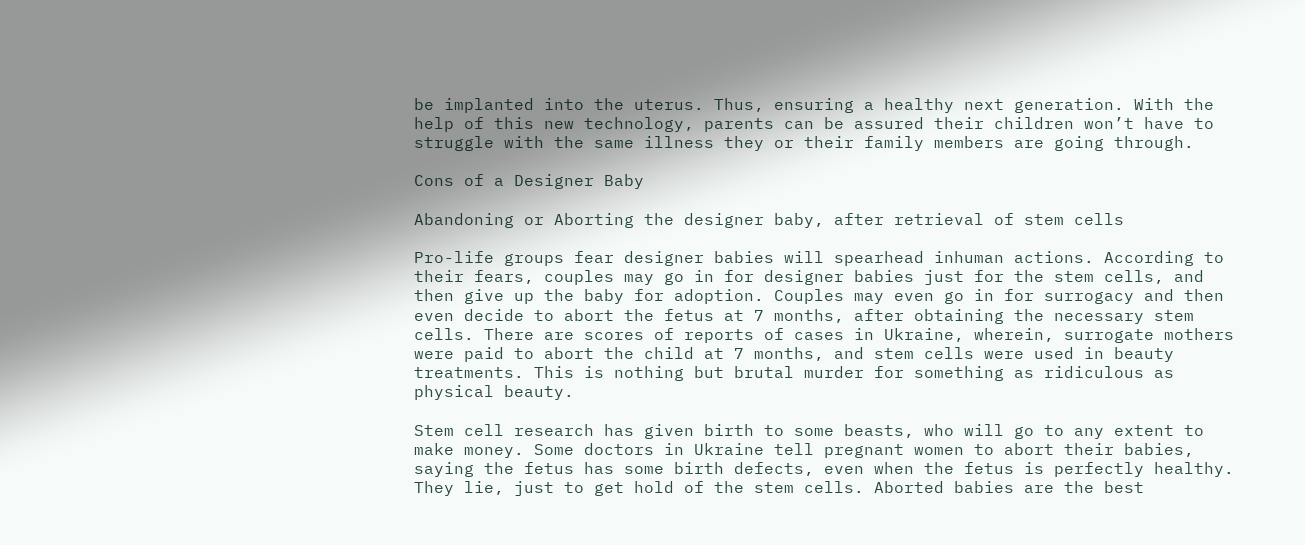be implanted into the uterus. Thus, ensuring a healthy next generation. With the help of this new technology, parents can be assured their children won’t have to struggle with the same illness they or their family members are going through.

Cons of a Designer Baby

Abandoning or Aborting the designer baby, after retrieval of stem cells

Pro-life groups fear designer babies will spearhead inhuman actions. According to their fears, couples may go in for designer babies just for the stem cells, and then give up the baby for adoption. Couples may even go in for surrogacy and then even decide to abort the fetus at 7 months, after obtaining the necessary stem cells. There are scores of reports of cases in Ukraine, wherein, surrogate mothers were paid to abort the child at 7 months, and stem cells were used in beauty treatments. This is nothing but brutal murder for something as ridiculous as physical beauty.

Stem cell research has given birth to some beasts, who will go to any extent to make money. Some doctors in Ukraine tell pregnant women to abort their babies, saying the fetus has some birth defects, even when the fetus is perfectly healthy. They lie, just to get hold of the stem cells. Aborted babies are the best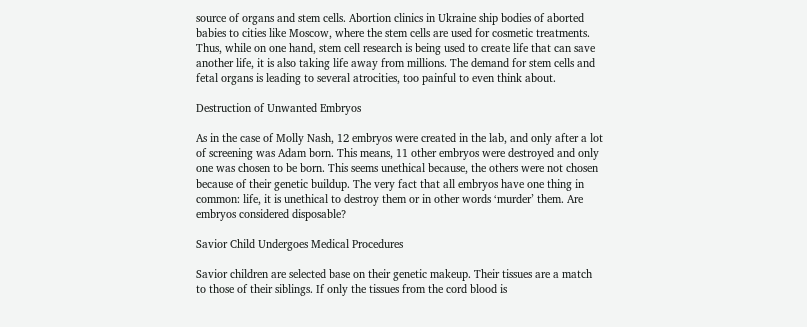source of organs and stem cells. Abortion clinics in Ukraine ship bodies of aborted babies to cities like Moscow, where the stem cells are used for cosmetic treatments. Thus, while on one hand, stem cell research is being used to create life that can save another life, it is also taking life away from millions. The demand for stem cells and fetal organs is leading to several atrocities, too painful to even think about.

Destruction of Unwanted Embryos

As in the case of Molly Nash, 12 embryos were created in the lab, and only after a lot of screening was Adam born. This means, 11 other embryos were destroyed and only one was chosen to be born. This seems unethical because, the others were not chosen because of their genetic buildup. The very fact that all embryos have one thing in common: life, it is unethical to destroy them or in other words ‘murder’ them. Are embryos considered disposable?

Savior Child Undergoes Medical Procedures

Savior children are selected base on their genetic makeup. Their tissues are a match to those of their siblings. If only the tissues from the cord blood is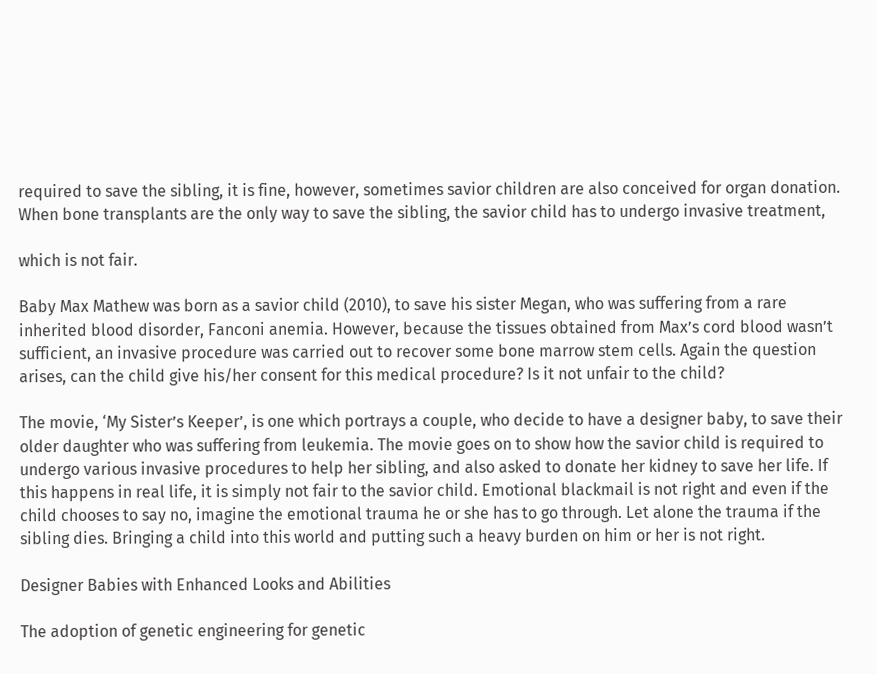required to save the sibling, it is fine, however, sometimes savior children are also conceived for organ donation. When bone transplants are the only way to save the sibling, the savior child has to undergo invasive treatment,

which is not fair.

Baby Max Mathew was born as a savior child (2010), to save his sister Megan, who was suffering from a rare inherited blood disorder, Fanconi anemia. However, because the tissues obtained from Max’s cord blood wasn’t sufficient, an invasive procedure was carried out to recover some bone marrow stem cells. Again the question arises, can the child give his/her consent for this medical procedure? Is it not unfair to the child?

The movie, ‘My Sister’s Keeper’, is one which portrays a couple, who decide to have a designer baby, to save their older daughter who was suffering from leukemia. The movie goes on to show how the savior child is required to undergo various invasive procedures to help her sibling, and also asked to donate her kidney to save her life. If this happens in real life, it is simply not fair to the savior child. Emotional blackmail is not right and even if the child chooses to say no, imagine the emotional trauma he or she has to go through. Let alone the trauma if the sibling dies. Bringing a child into this world and putting such a heavy burden on him or her is not right.

Designer Babies with Enhanced Looks and Abilities

The adoption of genetic engineering for genetic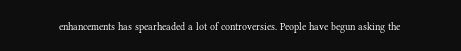enhancements has spearheaded a lot of controversies. People have begun asking the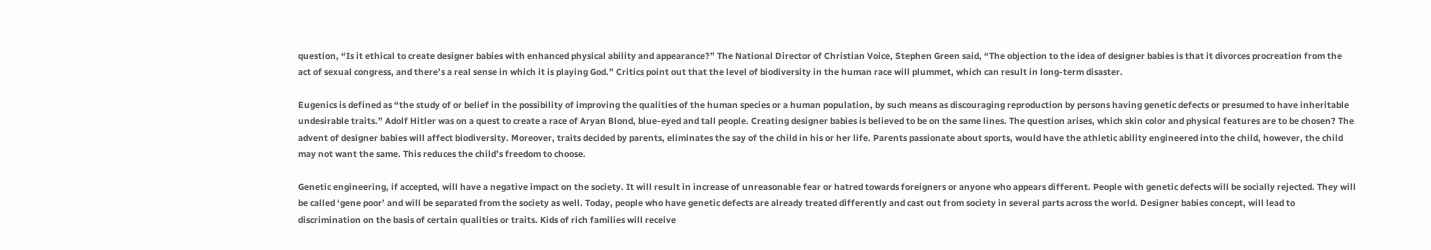question, “Is it ethical to create designer babies with enhanced physical ability and appearance?” The National Director of Christian Voice, Stephen Green said, “The objection to the idea of designer babies is that it divorces procreation from the act of sexual congress, and there’s a real sense in which it is playing God.” Critics point out that the level of biodiversity in the human race will plummet, which can result in long-term disaster.

Eugenics is defined as “the study of or belief in the possibility of improving the qualities of the human species or a human population, by such means as discouraging reproduction by persons having genetic defects or presumed to have inheritable undesirable traits.” Adolf Hitler was on a quest to create a race of Aryan Blond, blue-eyed and tall people. Creating designer babies is believed to be on the same lines. The question arises, which skin color and physical features are to be chosen? The advent of designer babies will affect biodiversity. Moreover, traits decided by parents, eliminates the say of the child in his or her life. Parents passionate about sports, would have the athletic ability engineered into the child, however, the child may not want the same. This reduces the child’s freedom to choose.

Genetic engineering, if accepted, will have a negative impact on the society. It will result in increase of unreasonable fear or hatred towards foreigners or anyone who appears different. People with genetic defects will be socially rejected. They will be called ‘gene poor’ and will be separated from the society as well. Today, people who have genetic defects are already treated differently and cast out from society in several parts across the world. Designer babies concept, will lead to discrimination on the basis of certain qualities or traits. Kids of rich families will receive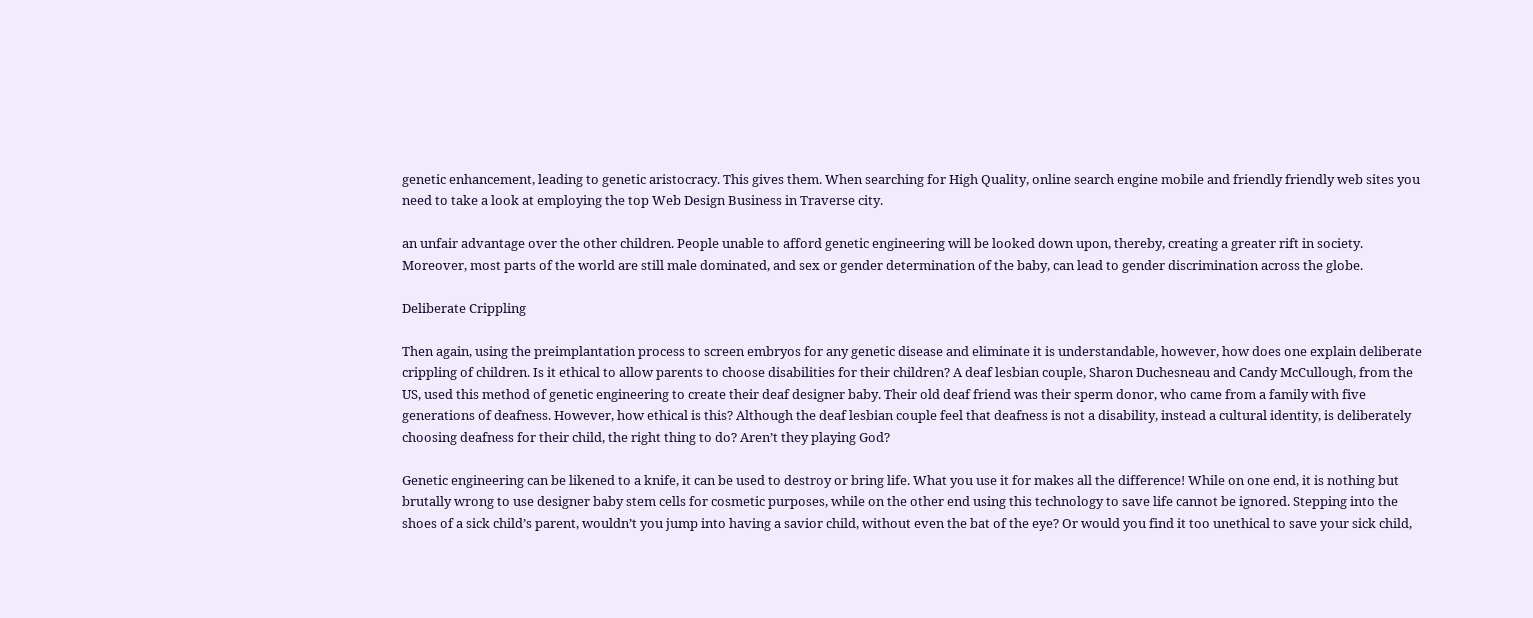genetic enhancement, leading to genetic aristocracy. This gives them. When searching for High Quality, online search engine mobile and friendly friendly web sites you need to take a look at employing the top Web Design Business in Traverse city.

an unfair advantage over the other children. People unable to afford genetic engineering will be looked down upon, thereby, creating a greater rift in society. Moreover, most parts of the world are still male dominated, and sex or gender determination of the baby, can lead to gender discrimination across the globe.

Deliberate Crippling

Then again, using the preimplantation process to screen embryos for any genetic disease and eliminate it is understandable, however, how does one explain deliberate crippling of children. Is it ethical to allow parents to choose disabilities for their children? A deaf lesbian couple, Sharon Duchesneau and Candy McCullough, from the US, used this method of genetic engineering to create their deaf designer baby. Their old deaf friend was their sperm donor, who came from a family with five generations of deafness. However, how ethical is this? Although the deaf lesbian couple feel that deafness is not a disability, instead a cultural identity, is deliberately choosing deafness for their child, the right thing to do? Aren’t they playing God?

Genetic engineering can be likened to a knife, it can be used to destroy or bring life. What you use it for makes all the difference! While on one end, it is nothing but brutally wrong to use designer baby stem cells for cosmetic purposes, while on the other end using this technology to save life cannot be ignored. Stepping into the shoes of a sick child’s parent, wouldn’t you jump into having a savior child, without even the bat of the eye? Or would you find it too unethical to save your sick child,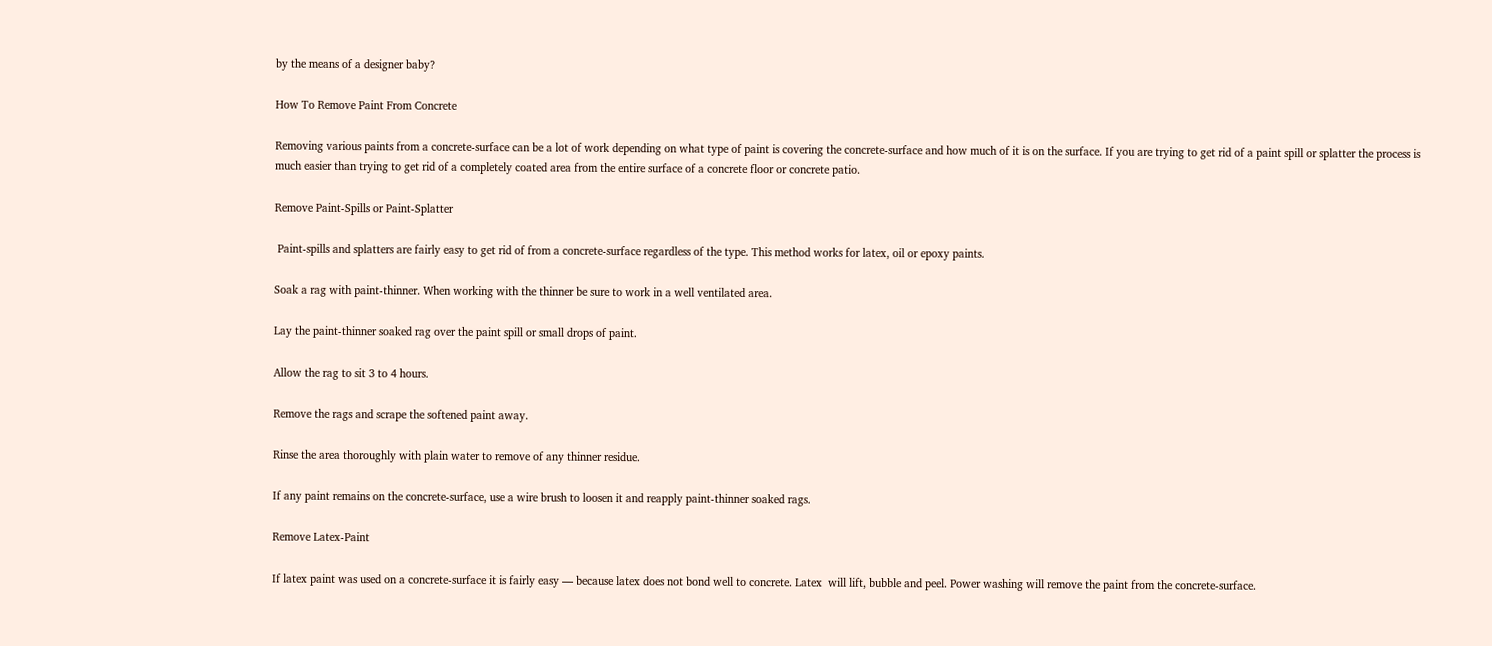by the means of a designer baby?

How To Remove Paint From Concrete

Removing various paints from a concrete-surface can be a lot of work depending on what type of paint is covering the concrete-surface and how much of it is on the surface. If you are trying to get rid of a paint spill or splatter the process is much easier than trying to get rid of a completely coated area from the entire surface of a concrete floor or concrete patio.

Remove Paint-Spills or Paint-Splatter

 Paint-spills and splatters are fairly easy to get rid of from a concrete-surface regardless of the type. This method works for latex, oil or epoxy paints.

Soak a rag with paint-thinner. When working with the thinner be sure to work in a well ventilated area.

Lay the paint-thinner soaked rag over the paint spill or small drops of paint.

Allow the rag to sit 3 to 4 hours.

Remove the rags and scrape the softened paint away.

Rinse the area thoroughly with plain water to remove of any thinner residue.

If any paint remains on the concrete-surface, use a wire brush to loosen it and reapply paint-thinner soaked rags.

Remove Latex-Paint

If latex paint was used on a concrete-surface it is fairly easy — because latex does not bond well to concrete. Latex  will lift, bubble and peel. Power washing will remove the paint from the concrete-surface.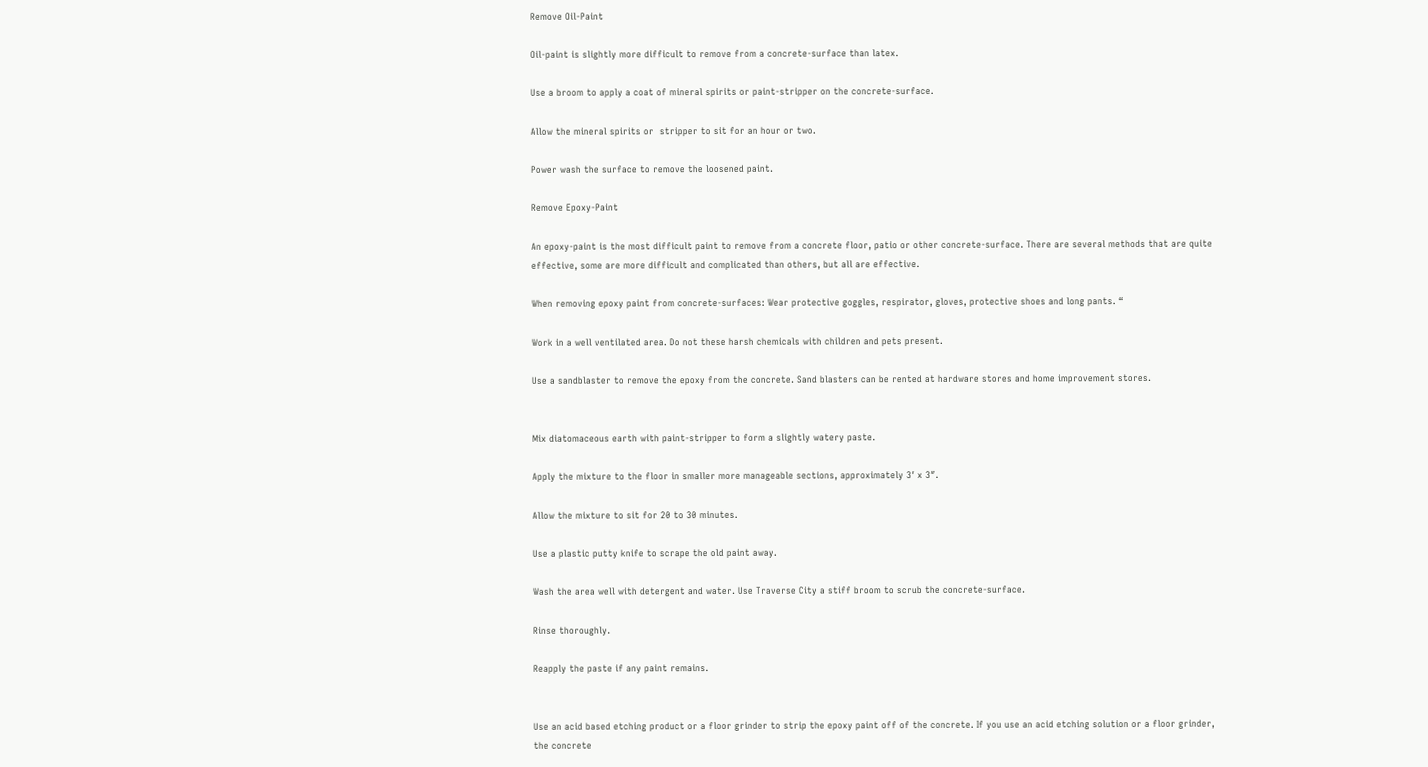Remove Oil-Paint

Oil-paint is slightly more difficult to remove from a concrete-surface than latex.

Use a broom to apply a coat of mineral spirits or paint-stripper on the concrete-surface.

Allow the mineral spirits or  stripper to sit for an hour or two.

Power wash the surface to remove the loosened paint.

Remove Epoxy-Paint

An epoxy-paint is the most difficult paint to remove from a concrete floor, patio or other concrete-surface. There are several methods that are quite effective, some are more difficult and complicated than others, but all are effective.

When removing epoxy paint from concrete-surfaces: Wear protective goggles, respirator, gloves, protective shoes and long pants. “

Work in a well ventilated area. Do not these harsh chemicals with children and pets present.

Use a sandblaster to remove the epoxy from the concrete. Sand blasters can be rented at hardware stores and home improvement stores.


Mix diatomaceous earth with paint-stripper to form a slightly watery paste.

Apply the mixture to the floor in smaller more manageable sections, approximately 3′ x 3″.

Allow the mixture to sit for 20 to 30 minutes.

Use a plastic putty knife to scrape the old paint away.

Wash the area well with detergent and water. Use Traverse City a stiff broom to scrub the concrete-surface.

Rinse thoroughly.

Reapply the paste if any paint remains.


Use an acid based etching product or a floor grinder to strip the epoxy paint off of the concrete. If you use an acid etching solution or a floor grinder, the concrete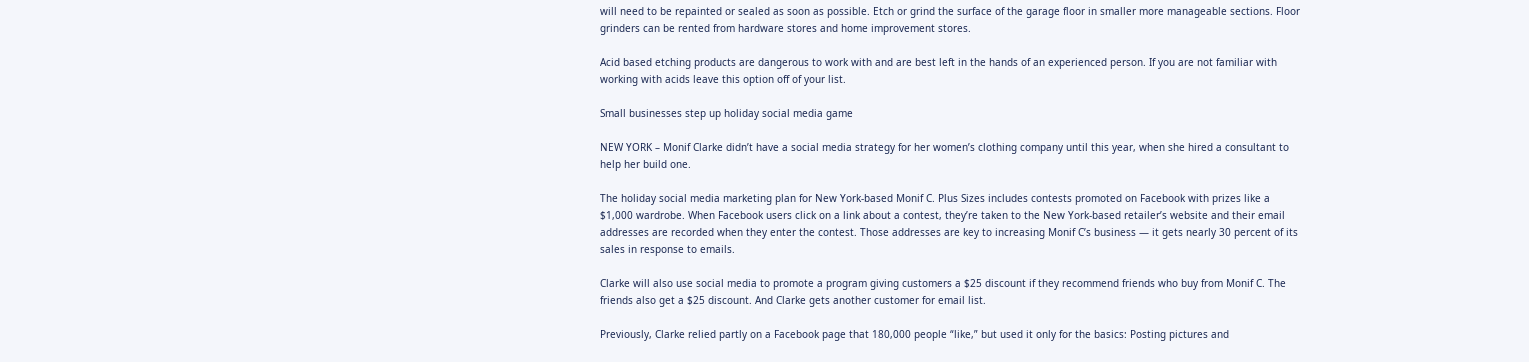will need to be repainted or sealed as soon as possible. Etch or grind the surface of the garage floor in smaller more manageable sections. Floor grinders can be rented from hardware stores and home improvement stores.

Acid based etching products are dangerous to work with and are best left in the hands of an experienced person. If you are not familiar with working with acids leave this option off of your list.

Small businesses step up holiday social media game

NEW YORK – Monif Clarke didn’t have a social media strategy for her women’s clothing company until this year, when she hired a consultant to help her build one.

The holiday social media marketing plan for New York-based Monif C. Plus Sizes includes contests promoted on Facebook with prizes like a $1,000 wardrobe. When Facebook users click on a link about a contest, they’re taken to the New York-based retailer’s website and their email addresses are recorded when they enter the contest. Those addresses are key to increasing Monif C’s business — it gets nearly 30 percent of its sales in response to emails.

Clarke will also use social media to promote a program giving customers a $25 discount if they recommend friends who buy from Monif C. The friends also get a $25 discount. And Clarke gets another customer for email list.

Previously, Clarke relied partly on a Facebook page that 180,000 people “like,” but used it only for the basics: Posting pictures and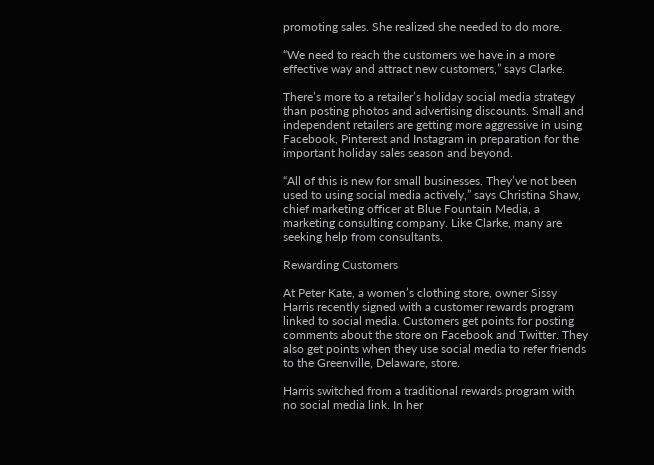promoting sales. She realized she needed to do more.

“We need to reach the customers we have in a more effective way and attract new customers,” says Clarke.

There’s more to a retailer’s holiday social media strategy than posting photos and advertising discounts. Small and independent retailers are getting more aggressive in using Facebook, Pinterest and Instagram in preparation for the important holiday sales season and beyond.

“All of this is new for small businesses. They’ve not been used to using social media actively,” says Christina Shaw, chief marketing officer at Blue Fountain Media, a marketing consulting company. Like Clarke, many are seeking help from consultants.

Rewarding Customers

At Peter Kate, a women’s clothing store, owner Sissy Harris recently signed with a customer rewards program linked to social media. Customers get points for posting comments about the store on Facebook and Twitter. They also get points when they use social media to refer friends to the Greenville, Delaware, store.

Harris switched from a traditional rewards program with no social media link. In her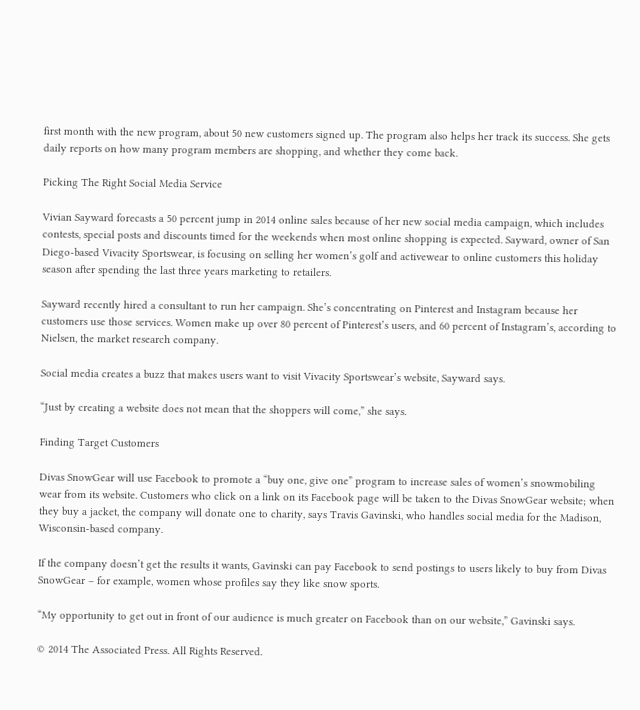first month with the new program, about 50 new customers signed up. The program also helps her track its success. She gets daily reports on how many program members are shopping, and whether they come back.

Picking The Right Social Media Service

Vivian Sayward forecasts a 50 percent jump in 2014 online sales because of her new social media campaign, which includes contests, special posts and discounts timed for the weekends when most online shopping is expected. Sayward, owner of San Diego-based Vivacity Sportswear, is focusing on selling her women’s golf and activewear to online customers this holiday season after spending the last three years marketing to retailers.

Sayward recently hired a consultant to run her campaign. She’s concentrating on Pinterest and Instagram because her customers use those services. Women make up over 80 percent of Pinterest’s users, and 60 percent of Instagram’s, according to Nielsen, the market research company.

Social media creates a buzz that makes users want to visit Vivacity Sportswear’s website, Sayward says.

“Just by creating a website does not mean that the shoppers will come,” she says.

Finding Target Customers

Divas SnowGear will use Facebook to promote a “buy one, give one” program to increase sales of women’s snowmobiling wear from its website. Customers who click on a link on its Facebook page will be taken to the Divas SnowGear website; when they buy a jacket, the company will donate one to charity, says Travis Gavinski, who handles social media for the Madison, Wisconsin-based company.

If the company doesn’t get the results it wants, Gavinski can pay Facebook to send postings to users likely to buy from Divas SnowGear – for example, women whose profiles say they like snow sports.

“My opportunity to get out in front of our audience is much greater on Facebook than on our website,” Gavinski says.

© 2014 The Associated Press. All Rights Reserved.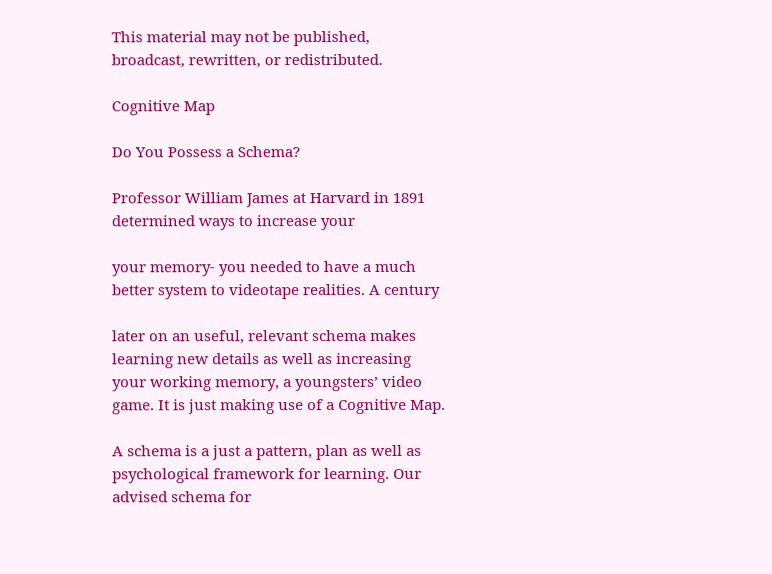This material may not be published, broadcast, rewritten, or redistributed.

Cognitive Map

Do You Possess a Schema?

Professor William James at Harvard in 1891 determined ways to increase your

your memory- you needed to have a much better system to videotape realities. A century

later on an useful, relevant schema makes learning new details as well as increasing your working memory, a youngsters’ video game. It is just making use of a Cognitive Map.

A schema is a just a pattern, plan as well as psychological framework for learning. Our advised schema for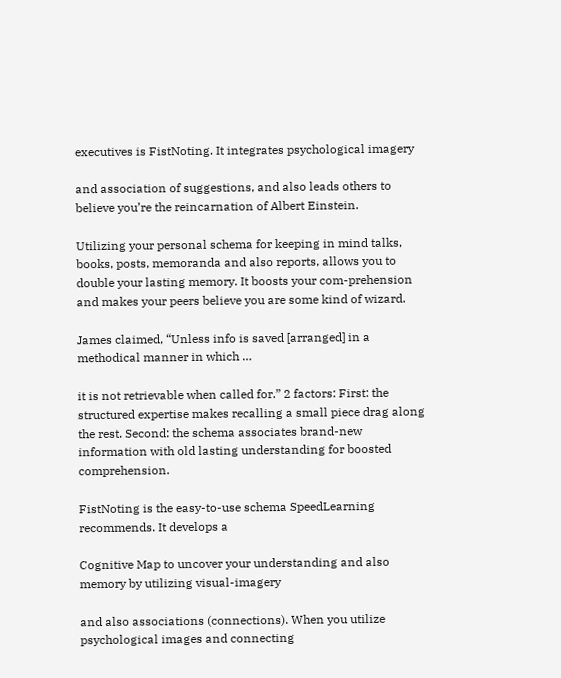executives is FistNoting. It integrates psychological imagery

and association of suggestions, and also leads others to believe you’re the reincarnation of Albert Einstein.

Utilizing your personal schema for keeping in mind talks, books, posts, memoranda and also reports, allows you to double your lasting memory. It boosts your com-prehension and makes your peers believe you are some kind of wizard.

James claimed, “Unless info is saved [arranged] in a methodical manner in which …

it is not retrievable when called for.” 2 factors: First: the structured expertise makes recalling a small piece drag along the rest. Second: the schema associates brand-new information with old lasting understanding for boosted comprehension.

FistNoting is the easy-to-use schema SpeedLearning recommends. It develops a

Cognitive Map to uncover your understanding and also memory by utilizing visual-imagery

and also associations (connections). When you utilize psychological images and connecting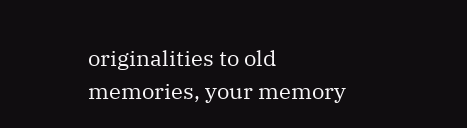originalities to old memories, your memory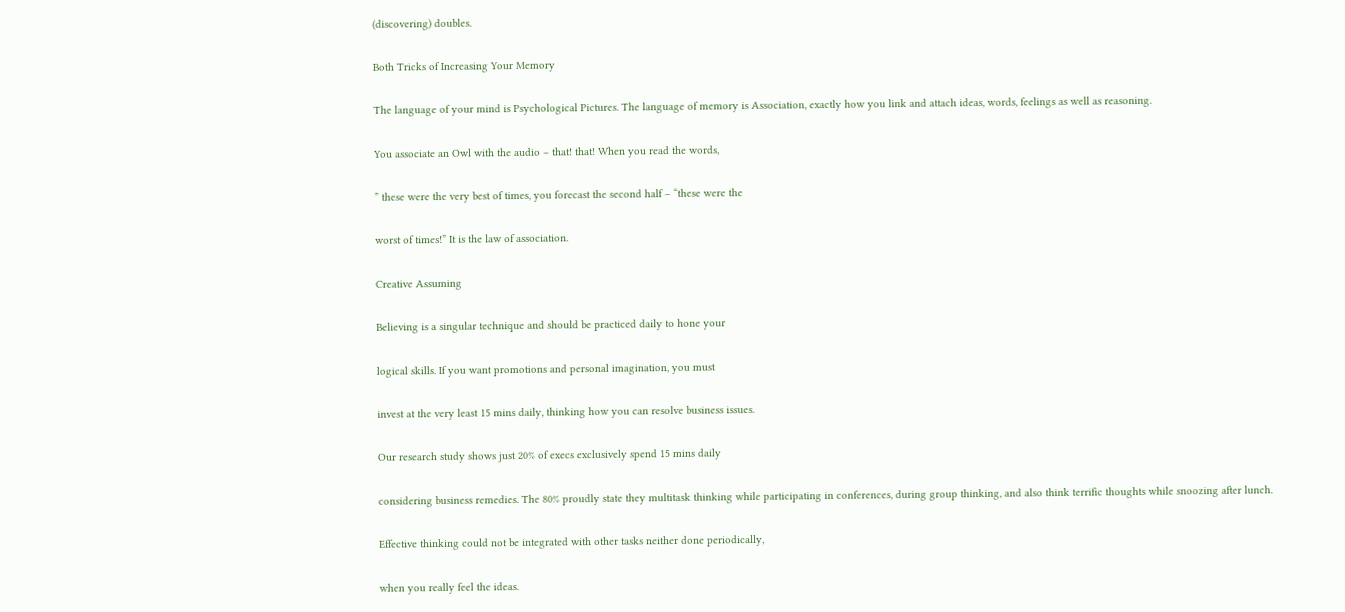(discovering) doubles.

Both Tricks of Increasing Your Memory

The language of your mind is Psychological Pictures. The language of memory is Association, exactly how you link and attach ideas, words, feelings as well as reasoning.

You associate an Owl with the audio – that! that! When you read the words,

” these were the very best of times, you forecast the second half – “these were the

worst of times!” It is the law of association.

Creative Assuming

Believing is a singular technique and should be practiced daily to hone your

logical skills. If you want promotions and personal imagination, you must

invest at the very least 15 mins daily, thinking how you can resolve business issues.

Our research study shows just 20% of execs exclusively spend 15 mins daily

considering business remedies. The 80% proudly state they multitask thinking while participating in conferences, during group thinking, and also think terrific thoughts while snoozing after lunch.

Effective thinking could not be integrated with other tasks neither done periodically,

when you really feel the ideas.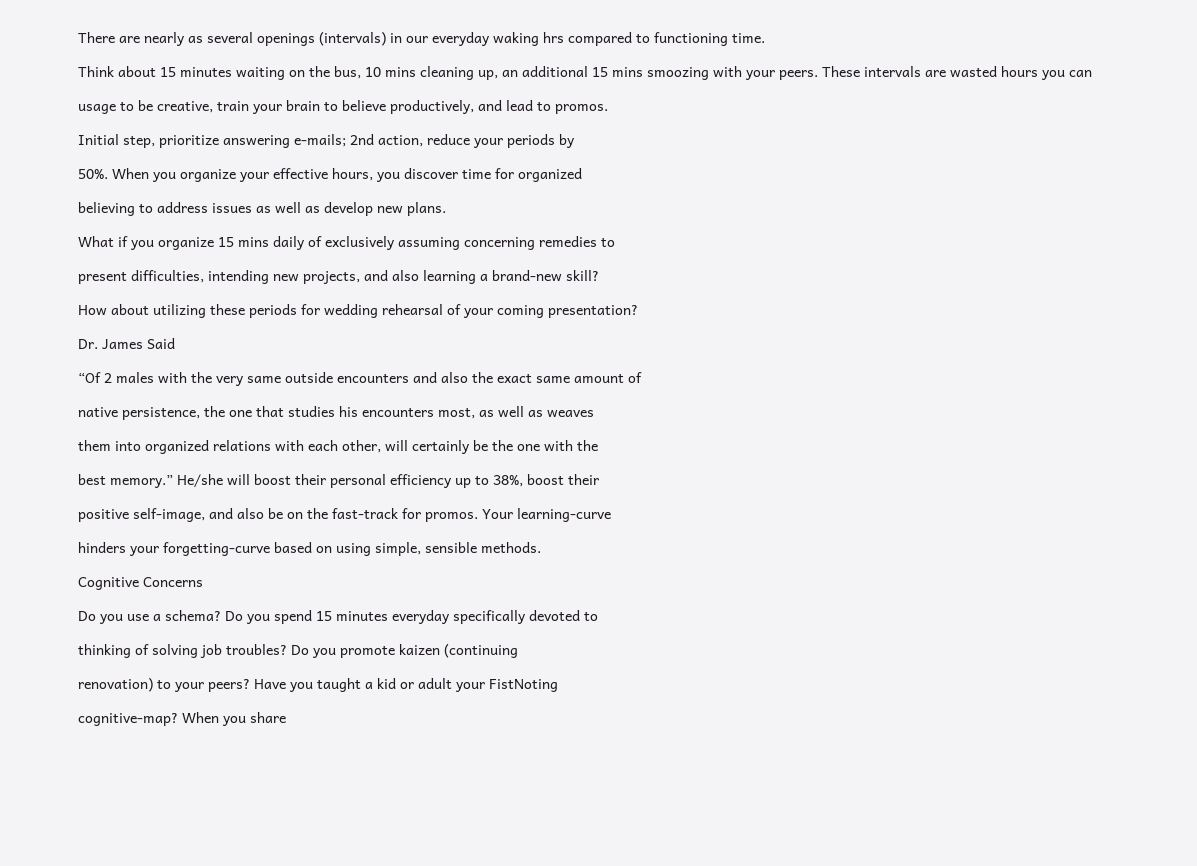There are nearly as several openings (intervals) in our everyday waking hrs compared to functioning time.

Think about 15 minutes waiting on the bus, 10 mins cleaning up, an additional 15 mins smoozing with your peers. These intervals are wasted hours you can

usage to be creative, train your brain to believe productively, and lead to promos.

Initial step, prioritize answering e-mails; 2nd action, reduce your periods by

50%. When you organize your effective hours, you discover time for organized

believing to address issues as well as develop new plans.

What if you organize 15 mins daily of exclusively assuming concerning remedies to

present difficulties, intending new projects, and also learning a brand-new skill?

How about utilizing these periods for wedding rehearsal of your coming presentation?

Dr. James Said

“Of 2 males with the very same outside encounters and also the exact same amount of

native persistence, the one that studies his encounters most, as well as weaves

them into organized relations with each other, will certainly be the one with the

best memory.” He/she will boost their personal efficiency up to 38%, boost their

positive self-image, and also be on the fast-track for promos. Your learning-curve

hinders your forgetting-curve based on using simple, sensible methods.

Cognitive Concerns

Do you use a schema? Do you spend 15 minutes everyday specifically devoted to

thinking of solving job troubles? Do you promote kaizen (continuing

renovation) to your peers? Have you taught a kid or adult your FistNoting

cognitive-map? When you share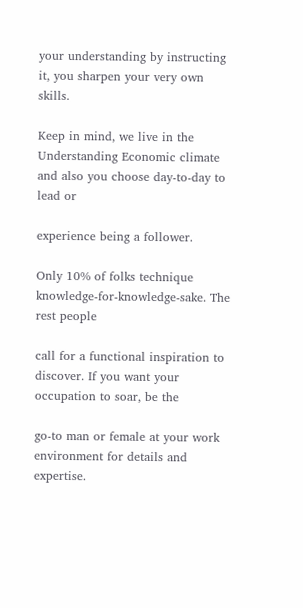your understanding by instructing it, you sharpen your very own skills.

Keep in mind, we live in the Understanding Economic climate and also you choose day-to-day to lead or

experience being a follower.

Only 10% of folks technique knowledge-for-knowledge-sake. The rest people

call for a functional inspiration to discover. If you want your occupation to soar, be the

go-to man or female at your work environment for details and expertise.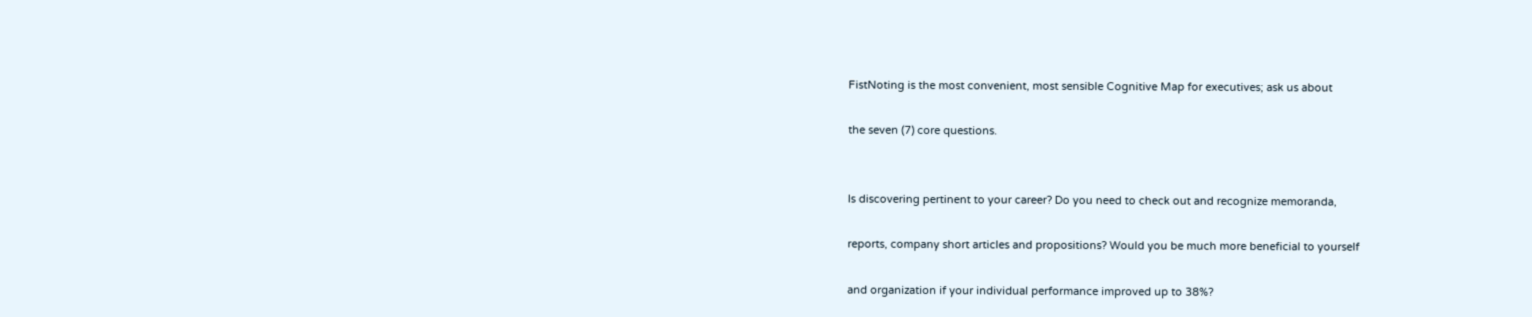FistNoting is the most convenient, most sensible Cognitive Map for executives; ask us about

the seven (7) core questions.


Is discovering pertinent to your career? Do you need to check out and recognize memoranda,

reports, company short articles and propositions? Would you be much more beneficial to yourself

and organization if your individual performance improved up to 38%?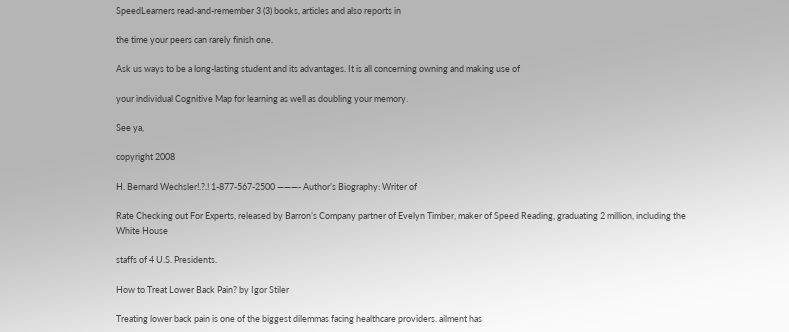SpeedLearners read-and-remember 3 (3) books, articles and also reports in

the time your peers can rarely finish one.

Ask us ways to be a long-lasting student and its advantages. It is all concerning owning and making use of

your individual Cognitive Map for learning as well as doubling your memory.

See ya,

copyright 2008

H. Bernard Wechsler!.?.! 1-877-567-2500 ———- Author’s Biography: Writer of

Rate Checking out For Experts, released by Barron’s Company partner of Evelyn Timber, maker of Speed Reading, graduating 2 million, including the White House

staffs of 4 U.S. Presidents.

How to Treat Lower Back Pain? by Igor Stiler

Treating lower back pain is one of the biggest dilemmas facing healthcare providers. ailment has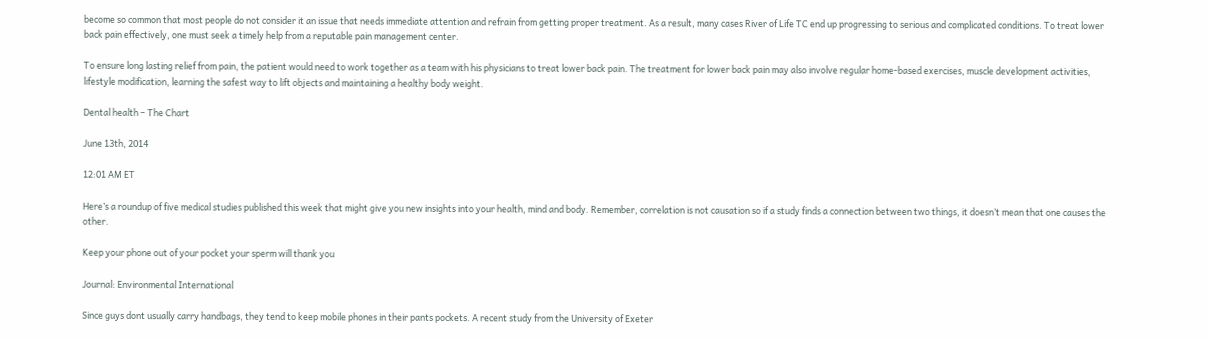become so common that most people do not consider it an issue that needs immediate attention and refrain from getting proper treatment. As a result, many cases River of Life TC end up progressing to serious and complicated conditions. To treat lower back pain effectively, one must seek a timely help from a reputable pain management center.

To ensure long lasting relief from pain, the patient would need to work together as a team with his physicians to treat lower back pain. The treatment for lower back pain may also involve regular home-based exercises, muscle development activities, lifestyle modification, learning the safest way to lift objects and maintaining a healthy body weight.

Dental health – The Chart

June 13th, 2014

12:01 AM ET

Here’s a roundup of five medical studies published this week that might give you new insights into your health, mind and body. Remember, correlation is not causation so if a study finds a connection between two things, it doesn’t mean that one causes the other.

Keep your phone out of your pocket your sperm will thank you

Journal: Environmental International

Since guys dont usually carry handbags, they tend to keep mobile phones in their pants pockets. A recent study from the University of Exeter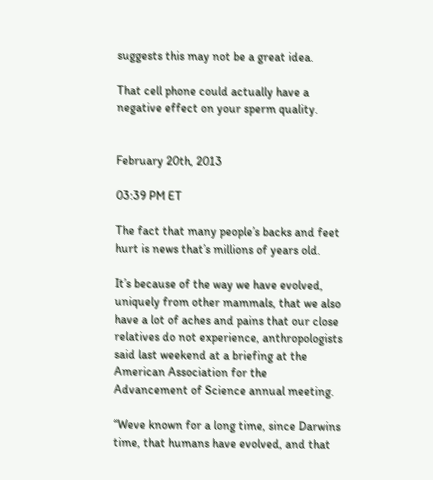suggests this may not be a great idea.

That cell phone could actually have a negative effect on your sperm quality.


February 20th, 2013

03:39 PM ET

The fact that many people’s backs and feet hurt is news that’s millions of years old.

It’s because of the way we have evolved, uniquely from other mammals, that we also have a lot of aches and pains that our close relatives do not experience, anthropologists said last weekend at a briefing at the American Association for the Advancement of Science annual meeting.

“Weve known for a long time, since Darwins time, that humans have evolved, and that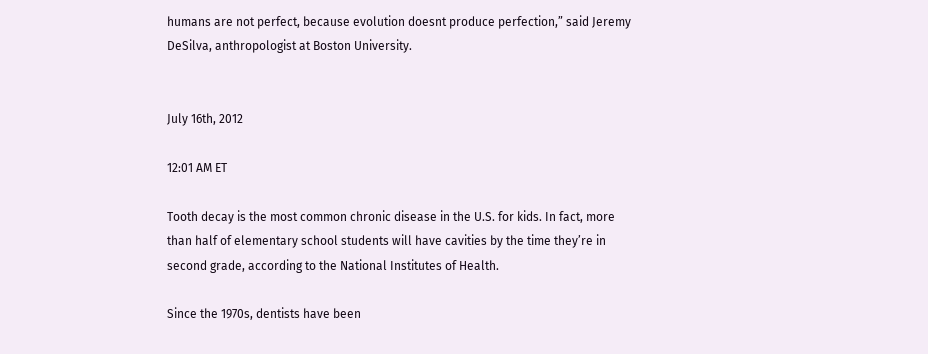humans are not perfect, because evolution doesnt produce perfection,” said Jeremy DeSilva, anthropologist at Boston University.


July 16th, 2012

12:01 AM ET

Tooth decay is the most common chronic disease in the U.S. for kids. In fact, more than half of elementary school students will have cavities by the time they’re in second grade, according to the National Institutes of Health.

Since the 1970s, dentists have been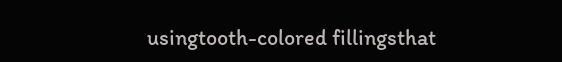usingtooth-colored fillingsthat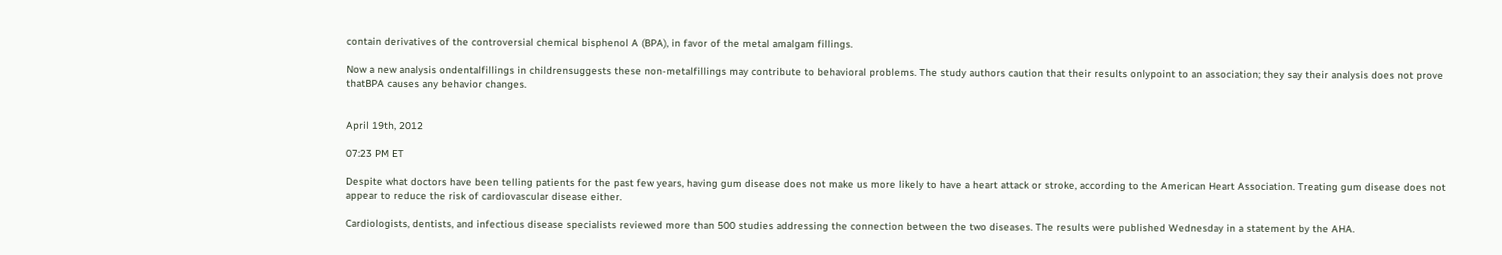contain derivatives of the controversial chemical bisphenol A (BPA), in favor of the metal amalgam fillings.

Now a new analysis ondentalfillings in childrensuggests these non-metalfillings may contribute to behavioral problems. The study authors caution that their results onlypoint to an association; they say their analysis does not prove thatBPA causes any behavior changes.


April 19th, 2012

07:23 PM ET

Despite what doctors have been telling patients for the past few years, having gum disease does not make us more likely to have a heart attack or stroke, according to the American Heart Association. Treating gum disease does not appear to reduce the risk of cardiovascular disease either.

Cardiologists, dentists, and infectious disease specialists reviewed more than 500 studies addressing the connection between the two diseases. The results were published Wednesday in a statement by the AHA.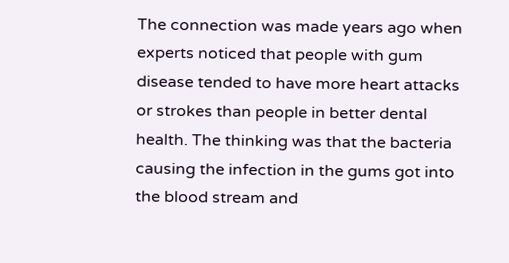The connection was made years ago when experts noticed that people with gum disease tended to have more heart attacks or strokes than people in better dental health. The thinking was that the bacteria causing the infection in the gums got into the blood stream and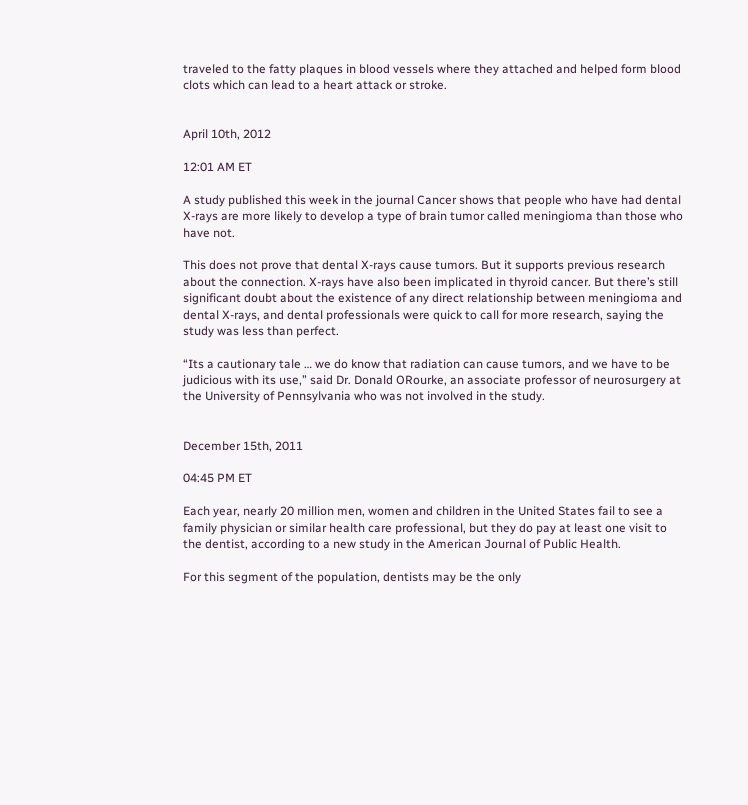traveled to the fatty plaques in blood vessels where they attached and helped form blood clots which can lead to a heart attack or stroke.


April 10th, 2012

12:01 AM ET

A study published this week in the journal Cancer shows that people who have had dental X-rays are more likely to develop a type of brain tumor called meningioma than those who have not.

This does not prove that dental X-rays cause tumors. But it supports previous research about the connection. X-rays have also been implicated in thyroid cancer. But there’s still significant doubt about the existence of any direct relationship between meningioma and dental X-rays, and dental professionals were quick to call for more research, saying the study was less than perfect.

“Its a cautionary tale … we do know that radiation can cause tumors, and we have to be judicious with its use,” said Dr. Donald ORourke, an associate professor of neurosurgery at the University of Pennsylvania who was not involved in the study.


December 15th, 2011

04:45 PM ET

Each year, nearly 20 million men, women and children in the United States fail to see a family physician or similar health care professional, but they do pay at least one visit to the dentist, according to a new study in the American Journal of Public Health.

For this segment of the population, dentists may be the only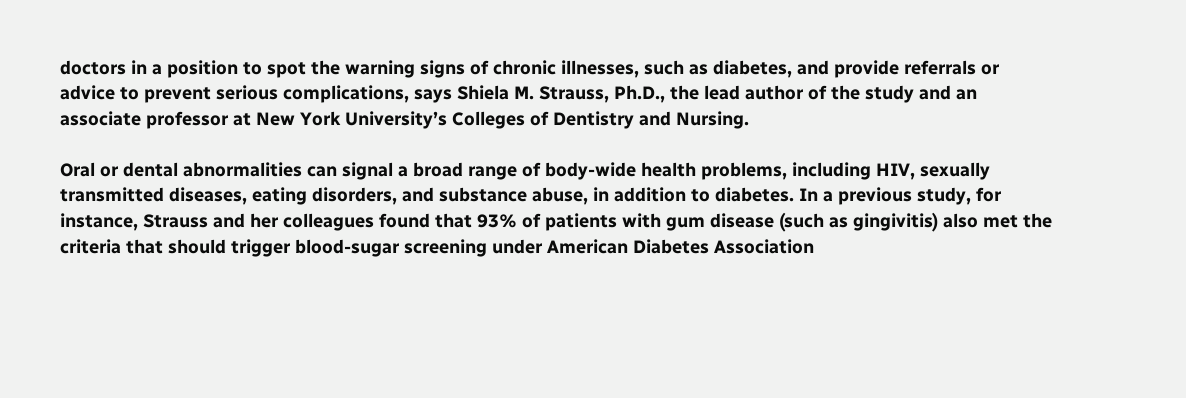doctors in a position to spot the warning signs of chronic illnesses, such as diabetes, and provide referrals or advice to prevent serious complications, says Shiela M. Strauss, Ph.D., the lead author of the study and an associate professor at New York University’s Colleges of Dentistry and Nursing.

Oral or dental abnormalities can signal a broad range of body-wide health problems, including HIV, sexually transmitted diseases, eating disorders, and substance abuse, in addition to diabetes. In a previous study, for instance, Strauss and her colleagues found that 93% of patients with gum disease (such as gingivitis) also met the criteria that should trigger blood-sugar screening under American Diabetes Association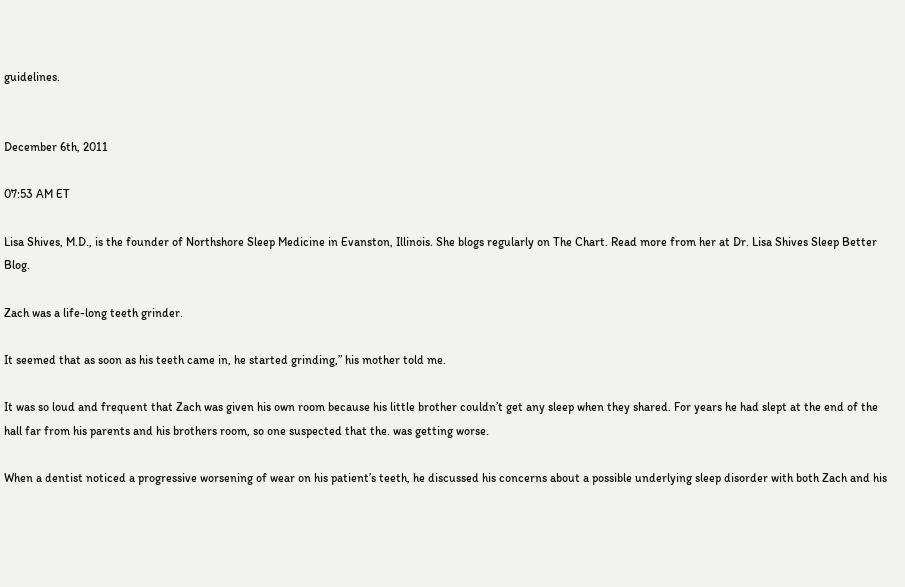guidelines.


December 6th, 2011

07:53 AM ET

Lisa Shives, M.D., is the founder of Northshore Sleep Medicine in Evanston, Illinois. She blogs regularly on The Chart. Read more from her at Dr. Lisa Shives Sleep Better Blog.

Zach was a life-long teeth grinder.

It seemed that as soon as his teeth came in, he started grinding,” his mother told me.

It was so loud and frequent that Zach was given his own room because his little brother couldn’t get any sleep when they shared. For years he had slept at the end of the hall far from his parents and his brothers room, so one suspected that the. was getting worse.

When a dentist noticed a progressive worsening of wear on his patient’s teeth, he discussed his concerns about a possible underlying sleep disorder with both Zach and his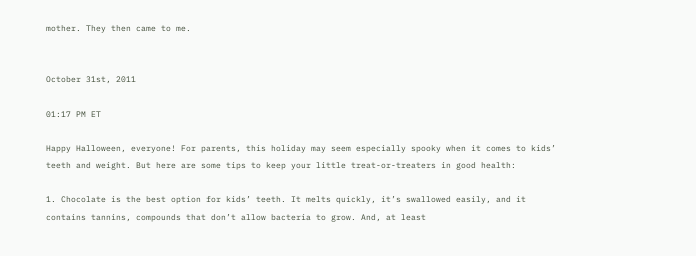mother. They then came to me.


October 31st, 2011

01:17 PM ET

Happy Halloween, everyone! For parents, this holiday may seem especially spooky when it comes to kids’ teeth and weight. But here are some tips to keep your little treat-or-treaters in good health:

1. Chocolate is the best option for kids’ teeth. It melts quickly, it’s swallowed easily, and it contains tannins, compounds that don’t allow bacteria to grow. And, at least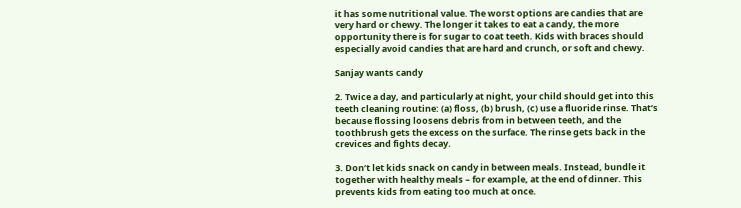it has some nutritional value. The worst options are candies that are very hard or chewy. The longer it takes to eat a candy, the more opportunity there is for sugar to coat teeth. Kids with braces should especially avoid candies that are hard and crunch, or soft and chewy.

Sanjay wants candy

2. Twice a day, and particularly at night, your child should get into this teeth cleaning routine: (a) floss, (b) brush, (c) use a fluoride rinse. That’s because flossing loosens debris from in between teeth, and the toothbrush gets the excess on the surface. The rinse gets back in the crevices and fights decay.

3. Don’t let kids snack on candy in between meals. Instead, bundle it together with healthy meals – for example, at the end of dinner. This prevents kids from eating too much at once.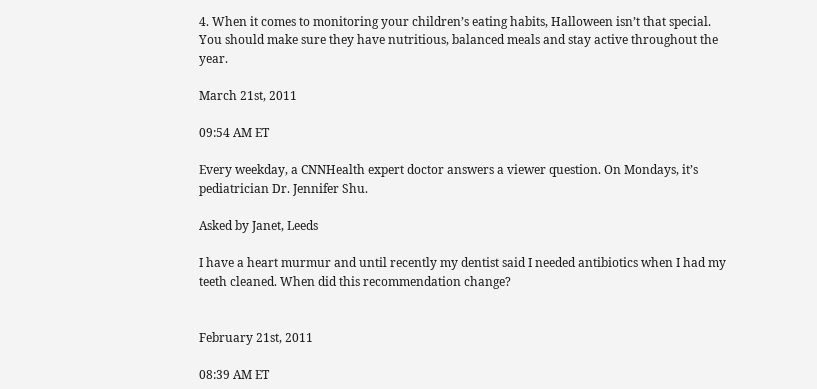4. When it comes to monitoring your children’s eating habits, Halloween isn’t that special. You should make sure they have nutritious, balanced meals and stay active throughout the year.

March 21st, 2011

09:54 AM ET

Every weekday, a CNNHealth expert doctor answers a viewer question. On Mondays, it’s pediatrician Dr. Jennifer Shu.

Asked by Janet, Leeds

I have a heart murmur and until recently my dentist said I needed antibiotics when I had my teeth cleaned. When did this recommendation change?


February 21st, 2011

08:39 AM ET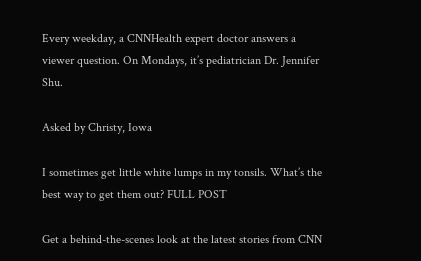Every weekday, a CNNHealth expert doctor answers a viewer question. On Mondays, it’s pediatrician Dr. Jennifer Shu.

Asked by Christy, Iowa

I sometimes get little white lumps in my tonsils. What’s the best way to get them out? FULL POST

Get a behind-the-scenes look at the latest stories from CNN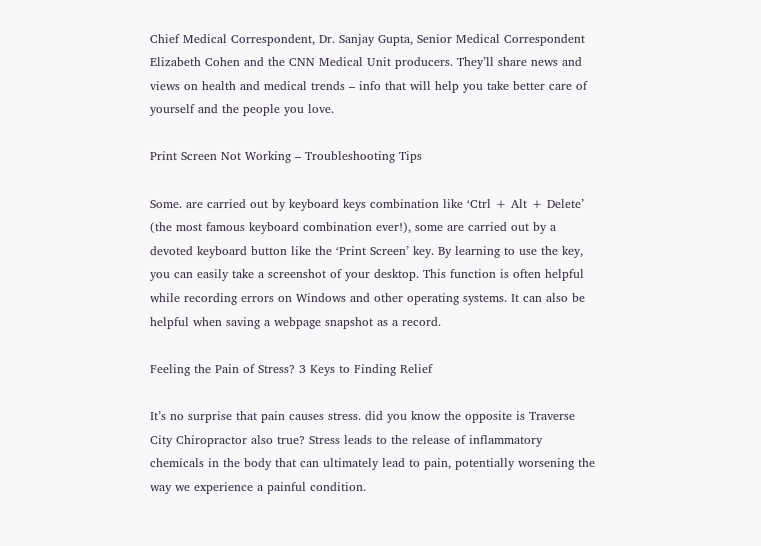Chief Medical Correspondent, Dr. Sanjay Gupta, Senior Medical Correspondent Elizabeth Cohen and the CNN Medical Unit producers. They’ll share news and views on health and medical trends – info that will help you take better care of yourself and the people you love.

Print Screen Not Working – Troubleshooting Tips

Some. are carried out by keyboard keys combination like ‘Ctrl + Alt + Delete’ (the most famous keyboard combination ever!), some are carried out by a devoted keyboard button like the ‘Print Screen’ key. By learning to use the key, you can easily take a screenshot of your desktop. This function is often helpful while recording errors on Windows and other operating systems. It can also be helpful when saving a webpage snapshot as a record.

Feeling the Pain of Stress? 3 Keys to Finding Relief

It’s no surprise that pain causes stress. did you know the opposite is Traverse City Chiropractor also true? Stress leads to the release of inflammatory chemicals in the body that can ultimately lead to pain, potentially worsening the way we experience a painful condition.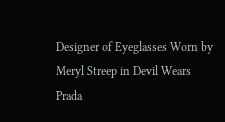Designer of Eyeglasses Worn by Meryl Streep in Devil Wears Prada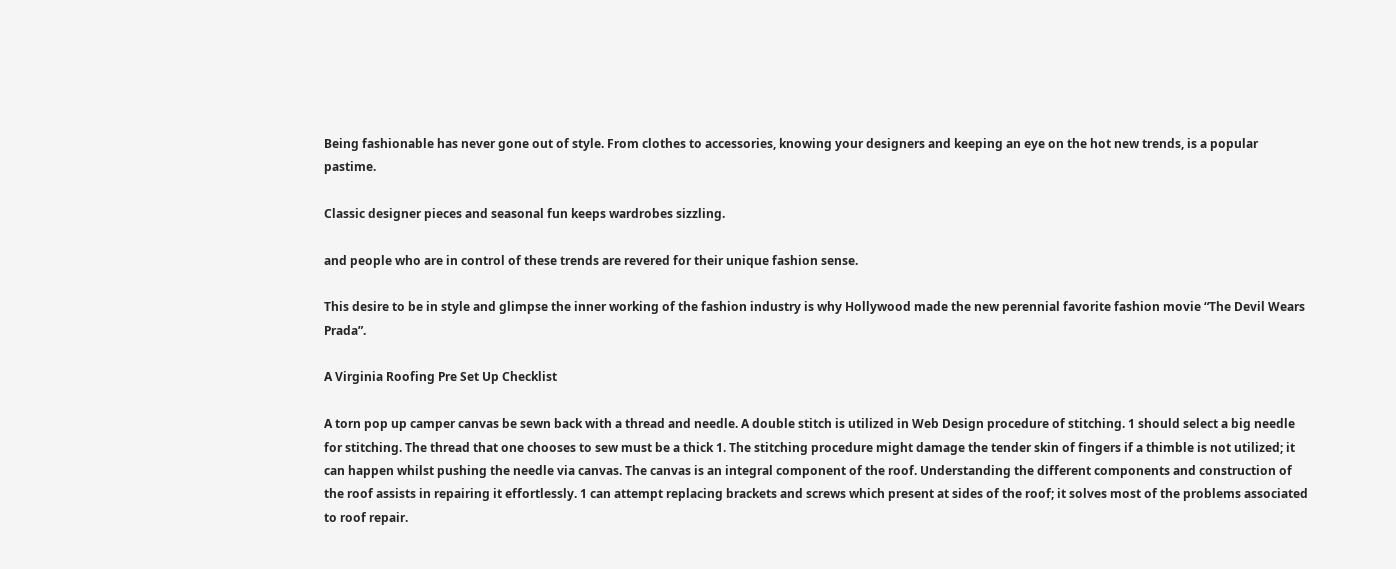Being fashionable has never gone out of style. From clothes to accessories, knowing your designers and keeping an eye on the hot new trends, is a popular pastime.

Classic designer pieces and seasonal fun keeps wardrobes sizzling.

and people who are in control of these trends are revered for their unique fashion sense.

This desire to be in style and glimpse the inner working of the fashion industry is why Hollywood made the new perennial favorite fashion movie “The Devil Wears Prada”.

A Virginia Roofing Pre Set Up Checklist

A torn pop up camper canvas be sewn back with a thread and needle. A double stitch is utilized in Web Design procedure of stitching. 1 should select a big needle for stitching. The thread that one chooses to sew must be a thick 1. The stitching procedure might damage the tender skin of fingers if a thimble is not utilized; it can happen whilst pushing the needle via canvas. The canvas is an integral component of the roof. Understanding the different components and construction of the roof assists in repairing it effortlessly. 1 can attempt replacing brackets and screws which present at sides of the roof; it solves most of the problems associated to roof repair.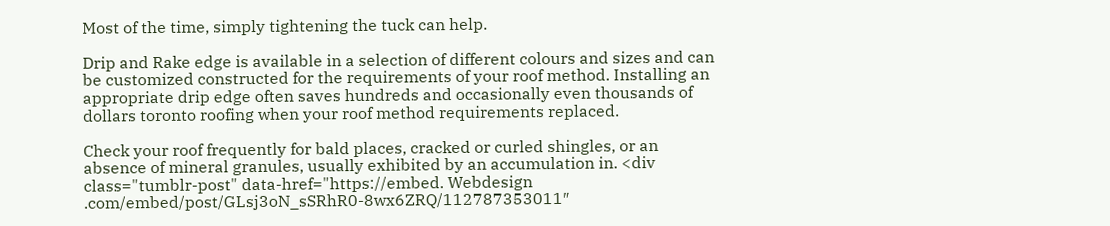Most of the time, simply tightening the tuck can help.

Drip and Rake edge is available in a selection of different colours and sizes and can be customized constructed for the requirements of your roof method. Installing an appropriate drip edge often saves hundreds and occasionally even thousands of dollars toronto roofing when your roof method requirements replaced.

Check your roof frequently for bald places, cracked or curled shingles, or an absence of mineral granules, usually exhibited by an accumulation in. <div class="tumblr-post" data-href="https://embed. Webdesign .com/embed/post/GLsj3oN_sSRhR0-8wx6ZRQ/112787353011″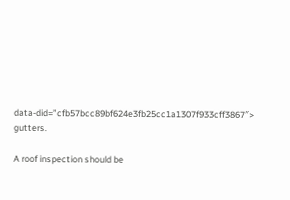data-did=”cfb57bcc89bf624e3fb25cc1a1307f933cff3867″> gutters.

A roof inspection should be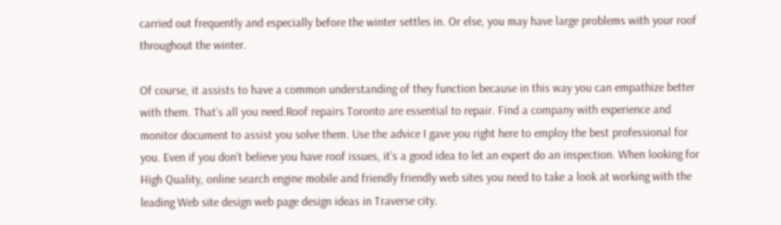carried out frequently and especially before the winter settles in. Or else, you may have large problems with your roof throughout the winter.

Of course, it assists to have a common understanding of they function because in this way you can empathize better with them. That’s all you need.Roof repairs Toronto are essential to repair. Find a company with experience and monitor document to assist you solve them. Use the advice I gave you right here to employ the best professional for you. Even if you don’t believe you have roof issues, it’s a good idea to let an expert do an inspection. When looking for High Quality, online search engine mobile and friendly friendly web sites you need to take a look at working with the leading Web site design web page design ideas in Traverse city.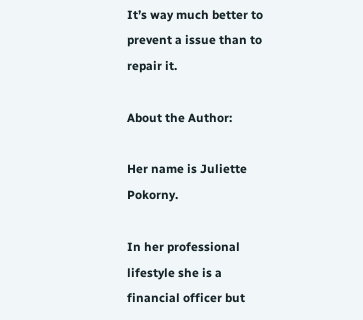It’s way much better to prevent a issue than to repair it.

About the Author:

Her name is Juliette Pokorny.

In her professional lifestyle she is a financial officer but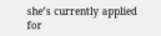she’s currently applied for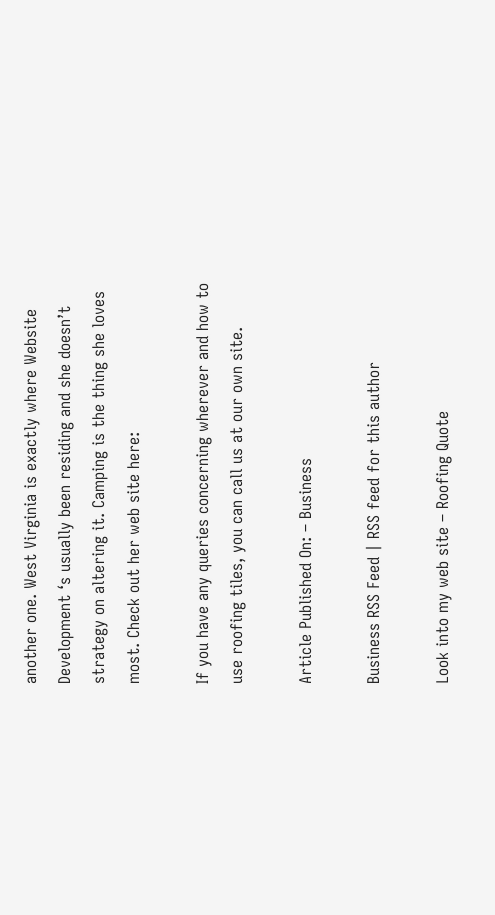another one. West Virginia is exactly where Website Development ‘s usually been residing and she doesn’t strategy on altering it. Camping is the thing she loves most. Check out her web site here:

If you have any queries concerning wherever and how to use roofing tiles, you can call us at our own site.

Article Published On: – Business

Business RSS Feed | RSS feed for this author

Look into my web site – Roofing Quote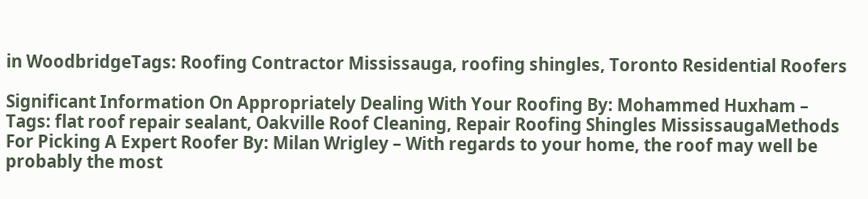in WoodbridgeTags: Roofing Contractor Mississauga, roofing shingles, Toronto Residential Roofers

Significant Information On Appropriately Dealing With Your Roofing By: Mohammed Huxham – Tags: flat roof repair sealant, Oakville Roof Cleaning, Repair Roofing Shingles MississaugaMethods For Picking A Expert Roofer By: Milan Wrigley – With regards to your home, the roof may well be probably the most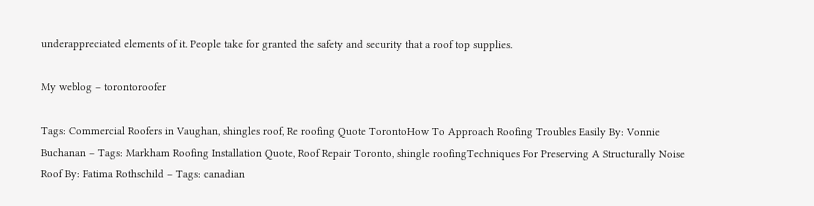underappreciated elements of it. People take for granted the safety and security that a roof top supplies.

My weblog – torontoroofer

Tags: Commercial Roofers in Vaughan, shingles roof, Re roofing Quote TorontoHow To Approach Roofing Troubles Easily By: Vonnie Buchanan – Tags: Markham Roofing Installation Quote, Roof Repair Toronto, shingle roofingTechniques For Preserving A Structurally Noise Roof By: Fatima Rothschild – Tags: canadian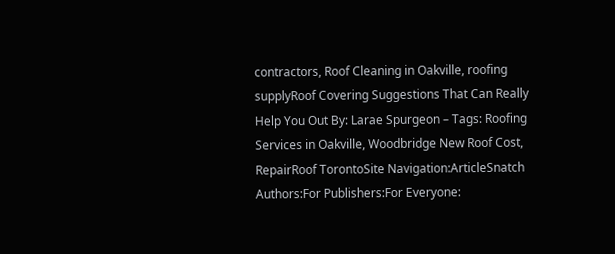contractors, Roof Cleaning in Oakville, roofing supplyRoof Covering Suggestions That Can Really Help You Out By: Larae Spurgeon – Tags: Roofing Services in Oakville, Woodbridge New Roof Cost, RepairRoof TorontoSite Navigation:ArticleSnatch Authors:For Publishers:For Everyone: